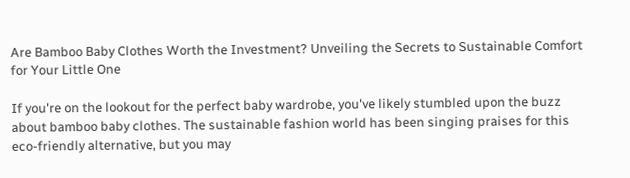Are Bamboo Baby Clothes Worth the Investment? Unveiling the Secrets to Sustainable Comfort for Your Little One

If you're on the lookout for the perfect baby wardrobe, you've likely stumbled upon the buzz about bamboo baby clothes. The sustainable fashion world has been singing praises for this eco-friendly alternative, but you may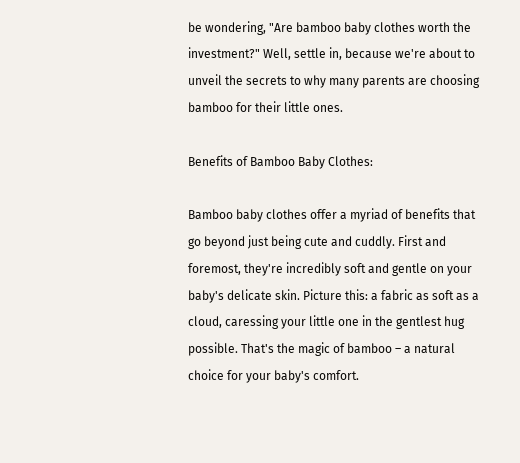be wondering, "Are bamboo baby clothes worth the investment?" Well, settle in, because we're about to unveil the secrets to why many parents are choosing bamboo for their little ones.

Benefits of Bamboo Baby Clothes:

Bamboo baby clothes offer a myriad of benefits that go beyond just being cute and cuddly. First and foremost, they're incredibly soft and gentle on your baby's delicate skin. Picture this: a fabric as soft as a cloud, caressing your little one in the gentlest hug possible. That's the magic of bamboo – a natural choice for your baby's comfort.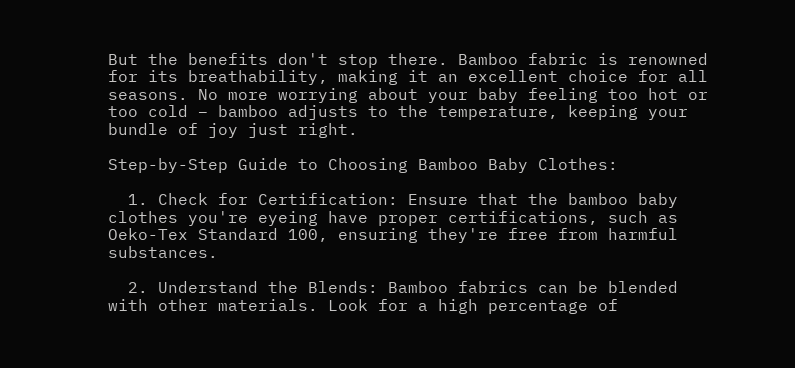But the benefits don't stop there. Bamboo fabric is renowned for its breathability, making it an excellent choice for all seasons. No more worrying about your baby feeling too hot or too cold – bamboo adjusts to the temperature, keeping your bundle of joy just right.

Step-by-Step Guide to Choosing Bamboo Baby Clothes:

  1. Check for Certification: Ensure that the bamboo baby clothes you're eyeing have proper certifications, such as Oeko-Tex Standard 100, ensuring they're free from harmful substances.

  2. Understand the Blends: Bamboo fabrics can be blended with other materials. Look for a high percentage of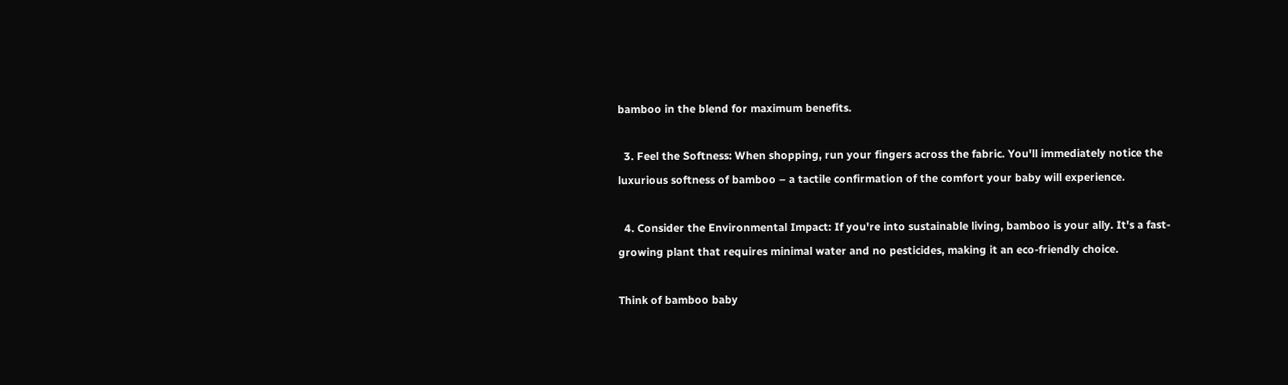bamboo in the blend for maximum benefits.

  3. Feel the Softness: When shopping, run your fingers across the fabric. You'll immediately notice the luxurious softness of bamboo – a tactile confirmation of the comfort your baby will experience.

  4. Consider the Environmental Impact: If you're into sustainable living, bamboo is your ally. It's a fast-growing plant that requires minimal water and no pesticides, making it an eco-friendly choice.

Think of bamboo baby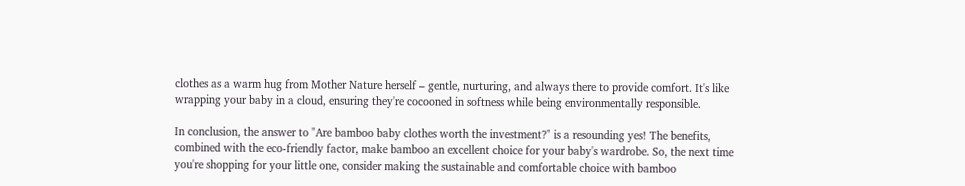clothes as a warm hug from Mother Nature herself – gentle, nurturing, and always there to provide comfort. It's like wrapping your baby in a cloud, ensuring they're cocooned in softness while being environmentally responsible.

In conclusion, the answer to "Are bamboo baby clothes worth the investment?" is a resounding yes! The benefits, combined with the eco-friendly factor, make bamboo an excellent choice for your baby's wardrobe. So, the next time you're shopping for your little one, consider making the sustainable and comfortable choice with bamboo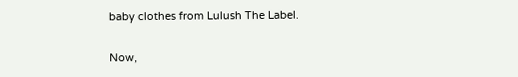baby clothes from Lulush The Label.

Now,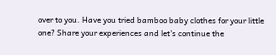over to you. Have you tried bamboo baby clothes for your little one? Share your experiences and let's continue the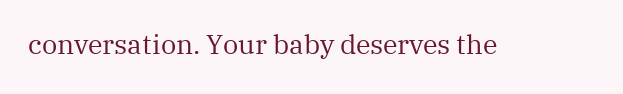conversation. Your baby deserves the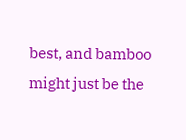best, and bamboo might just be the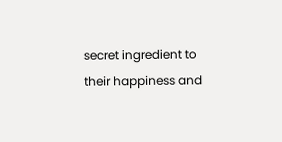secret ingredient to their happiness and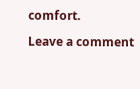comfort.

Leave a comment